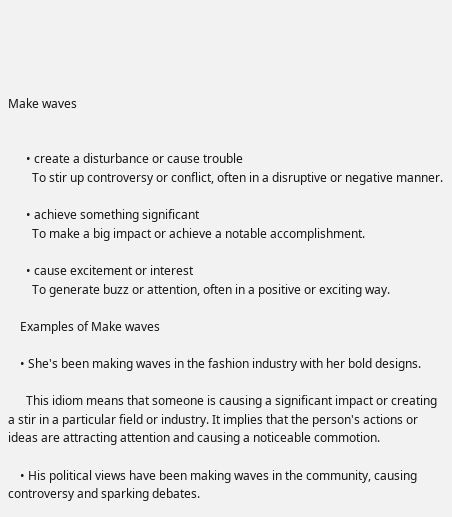Make waves


      • create a disturbance or cause trouble
        To stir up controversy or conflict, often in a disruptive or negative manner.

      • achieve something significant
        To make a big impact or achieve a notable accomplishment.

      • cause excitement or interest
        To generate buzz or attention, often in a positive or exciting way.

    Examples of Make waves

    • She's been making waves in the fashion industry with her bold designs.

      This idiom means that someone is causing a significant impact or creating a stir in a particular field or industry. It implies that the person's actions or ideas are attracting attention and causing a noticeable commotion.

    • His political views have been making waves in the community, causing controversy and sparking debates.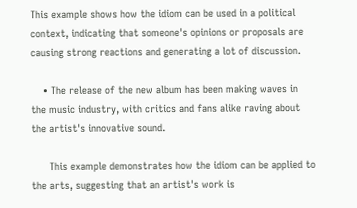This example shows how the idiom can be used in a political context, indicating that someone's opinions or proposals are causing strong reactions and generating a lot of discussion.

    • The release of the new album has been making waves in the music industry, with critics and fans alike raving about the artist's innovative sound.

      This example demonstrates how the idiom can be applied to the arts, suggesting that an artist's work is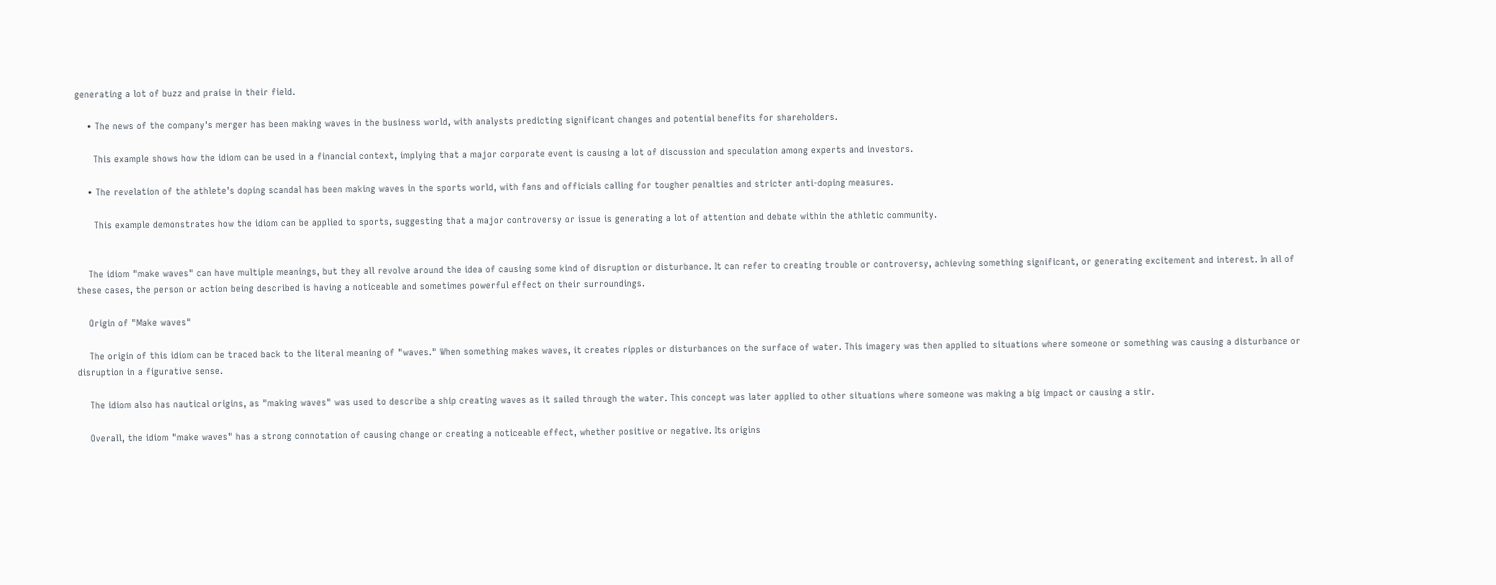generating a lot of buzz and praise in their field.

    • The news of the company's merger has been making waves in the business world, with analysts predicting significant changes and potential benefits for shareholders.

      This example shows how the idiom can be used in a financial context, implying that a major corporate event is causing a lot of discussion and speculation among experts and investors.

    • The revelation of the athlete's doping scandal has been making waves in the sports world, with fans and officials calling for tougher penalties and stricter anti-doping measures.

      This example demonstrates how the idiom can be applied to sports, suggesting that a major controversy or issue is generating a lot of attention and debate within the athletic community.


    The idiom "make waves" can have multiple meanings, but they all revolve around the idea of causing some kind of disruption or disturbance. It can refer to creating trouble or controversy, achieving something significant, or generating excitement and interest. In all of these cases, the person or action being described is having a noticeable and sometimes powerful effect on their surroundings.

    Origin of "Make waves"

    The origin of this idiom can be traced back to the literal meaning of "waves." When something makes waves, it creates ripples or disturbances on the surface of water. This imagery was then applied to situations where someone or something was causing a disturbance or disruption in a figurative sense.

    The idiom also has nautical origins, as "making waves" was used to describe a ship creating waves as it sailed through the water. This concept was later applied to other situations where someone was making a big impact or causing a stir.

    Overall, the idiom "make waves" has a strong connotation of causing change or creating a noticeable effect, whether positive or negative. Its origins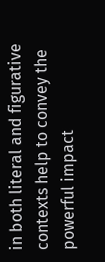in both literal and figurative contexts help to convey the powerful impact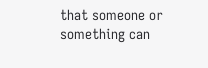that someone or something can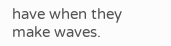have when they make waves.